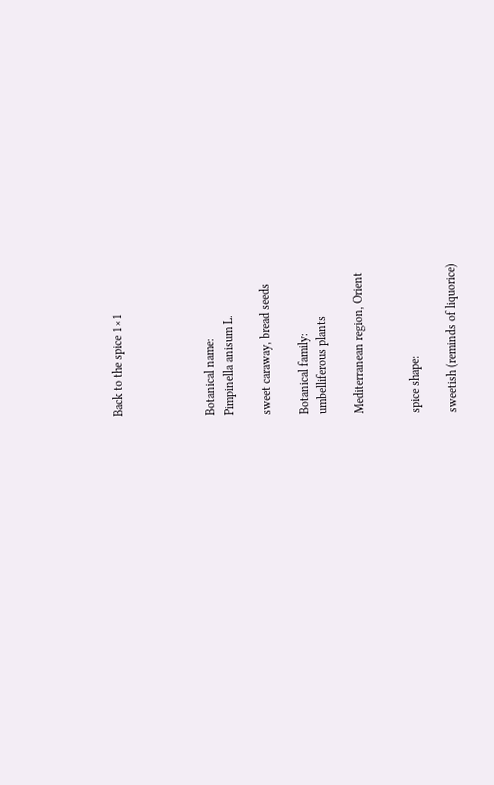Back to the spice 1×1




Botanical name:
Pimpinella anisum L.

sweet caraway, bread seeds

Botanical family:
umbelliferous plants

Mediterranean region, Orient


spice shape:

sweetish (reminds of liquorice)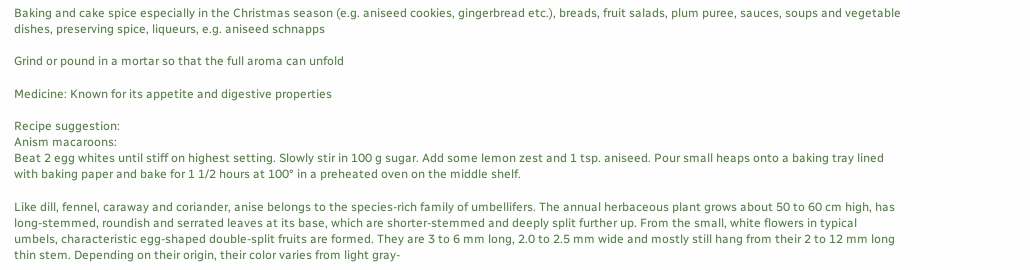Baking and cake spice especially in the Christmas season (e.g. aniseed cookies, gingerbread etc.), breads, fruit salads, plum puree, sauces, soups and vegetable dishes, preserving spice, liqueurs, e.g. aniseed schnapps

Grind or pound in a mortar so that the full aroma can unfold

Medicine: Known for its appetite and digestive properties

Recipe suggestion:
Anism macaroons:
Beat 2 egg whites until stiff on highest setting. Slowly stir in 100 g sugar. Add some lemon zest and 1 tsp. aniseed. Pour small heaps onto a baking tray lined with baking paper and bake for 1 1/2 hours at 100° in a preheated oven on the middle shelf.

Like dill, fennel, caraway and coriander, anise belongs to the species-rich family of umbellifers. The annual herbaceous plant grows about 50 to 60 cm high, has long-stemmed, roundish and serrated leaves at its base, which are shorter-stemmed and deeply split further up. From the small, white flowers in typical umbels, characteristic egg-shaped double-split fruits are formed. They are 3 to 6 mm long, 2.0 to 2.5 mm wide and mostly still hang from their 2 to 12 mm long thin stem. Depending on their origin, their color varies from light gray-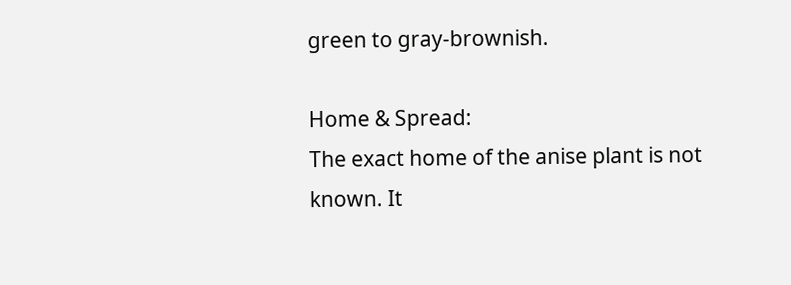green to gray-brownish.

Home & Spread:
The exact home of the anise plant is not known. It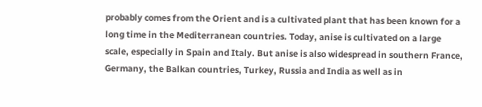probably comes from the Orient and is a cultivated plant that has been known for a long time in the Mediterranean countries. Today, anise is cultivated on a large scale, especially in Spain and Italy. But anise is also widespread in southern France, Germany, the Balkan countries, Turkey, Russia and India as well as in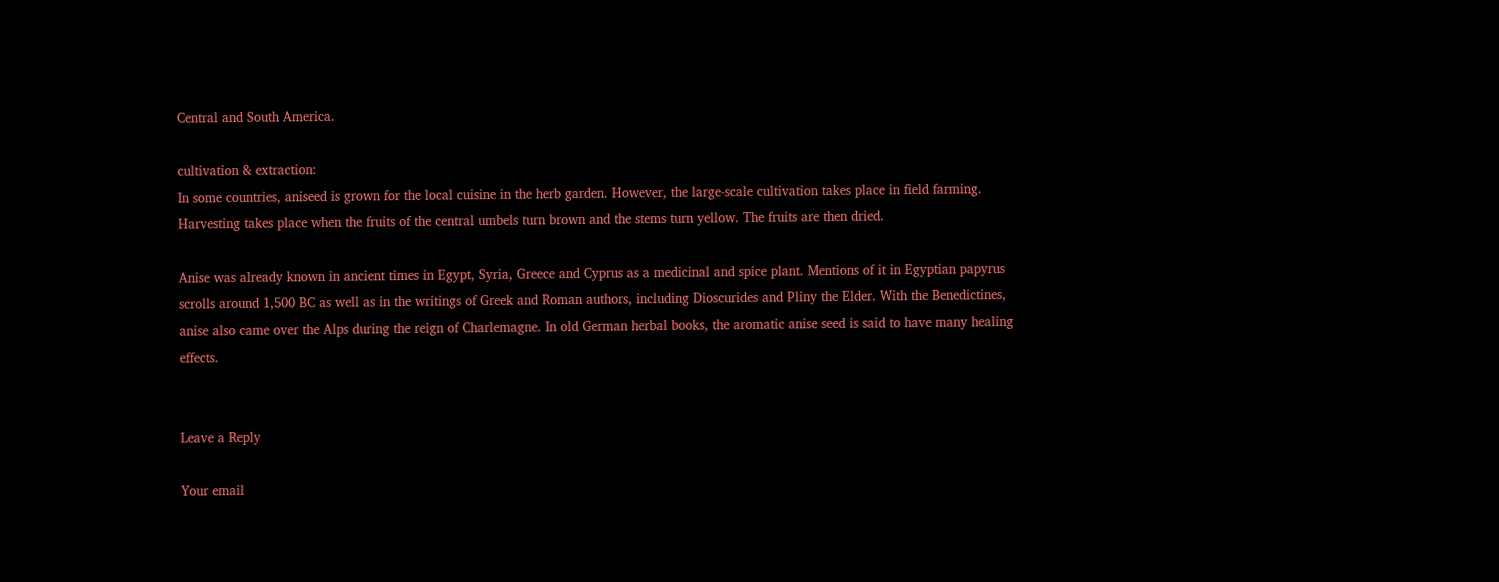Central and South America.

cultivation & extraction:
In some countries, aniseed is grown for the local cuisine in the herb garden. However, the large-scale cultivation takes place in field farming. Harvesting takes place when the fruits of the central umbels turn brown and the stems turn yellow. The fruits are then dried.

Anise was already known in ancient times in Egypt, Syria, Greece and Cyprus as a medicinal and spice plant. Mentions of it in Egyptian papyrus scrolls around 1,500 BC as well as in the writings of Greek and Roman authors, including Dioscurides and Pliny the Elder. With the Benedictines, anise also came over the Alps during the reign of Charlemagne. In old German herbal books, the aromatic anise seed is said to have many healing effects.


Leave a Reply

Your email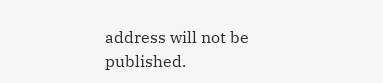address will not be published.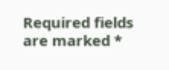Required fields are marked *